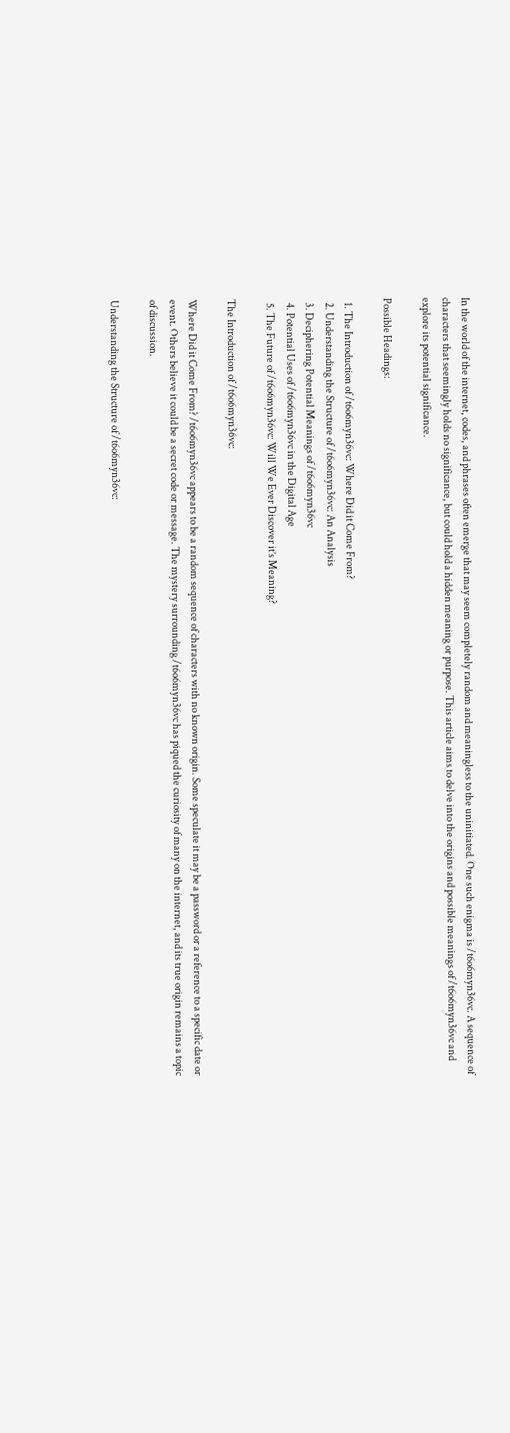In the world of the internet, codes, and phrases often emerge that may seem completely random and meaningless to the uninitiated. One such enigma is /t6o6myn36vc. A sequence of characters that seemingly holds no significance, but could hold a hidden meaning or purpose. This article aims to delve into the origins and possible meanings of /t6o6myn36vc and explore its potential significance.

Possible Headings:

  1. The Introduction of /t6o6myn36vc: Where Did it Come From?
  2. Understanding the Structure of /t6o6myn36vc: An Analysis
  3. Deciphering Potential Meanings of /t6o6myn36vc
  4. Potential Uses of /t6o6myn36vc in the Digital Age
  5. The Future of /t6o6myn36vc: Will We Ever Discover it’s Meaning?

The Introduction of /t6o6myn36vc:

Where Did it Come From? /t6o6myn36vc appears to be a random sequence of characters with no known origin. Some speculate it may be a password or a reference to a specific date or event. Others believe it could be a secret code or message. The mystery surrounding /t6o6myn36vc has piqued the curiosity of many on the internet, and its true origin remains a topic of discussion.

Understanding the Structure of /t6o6myn36vc: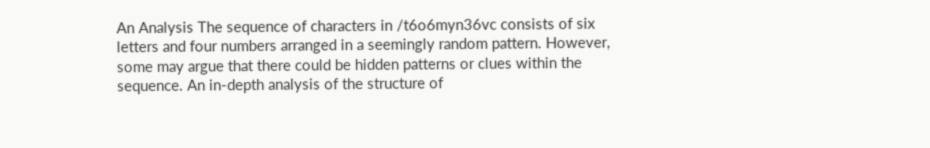An Analysis The sequence of characters in /t6o6myn36vc consists of six letters and four numbers arranged in a seemingly random pattern. However, some may argue that there could be hidden patterns or clues within the sequence. An in-depth analysis of the structure of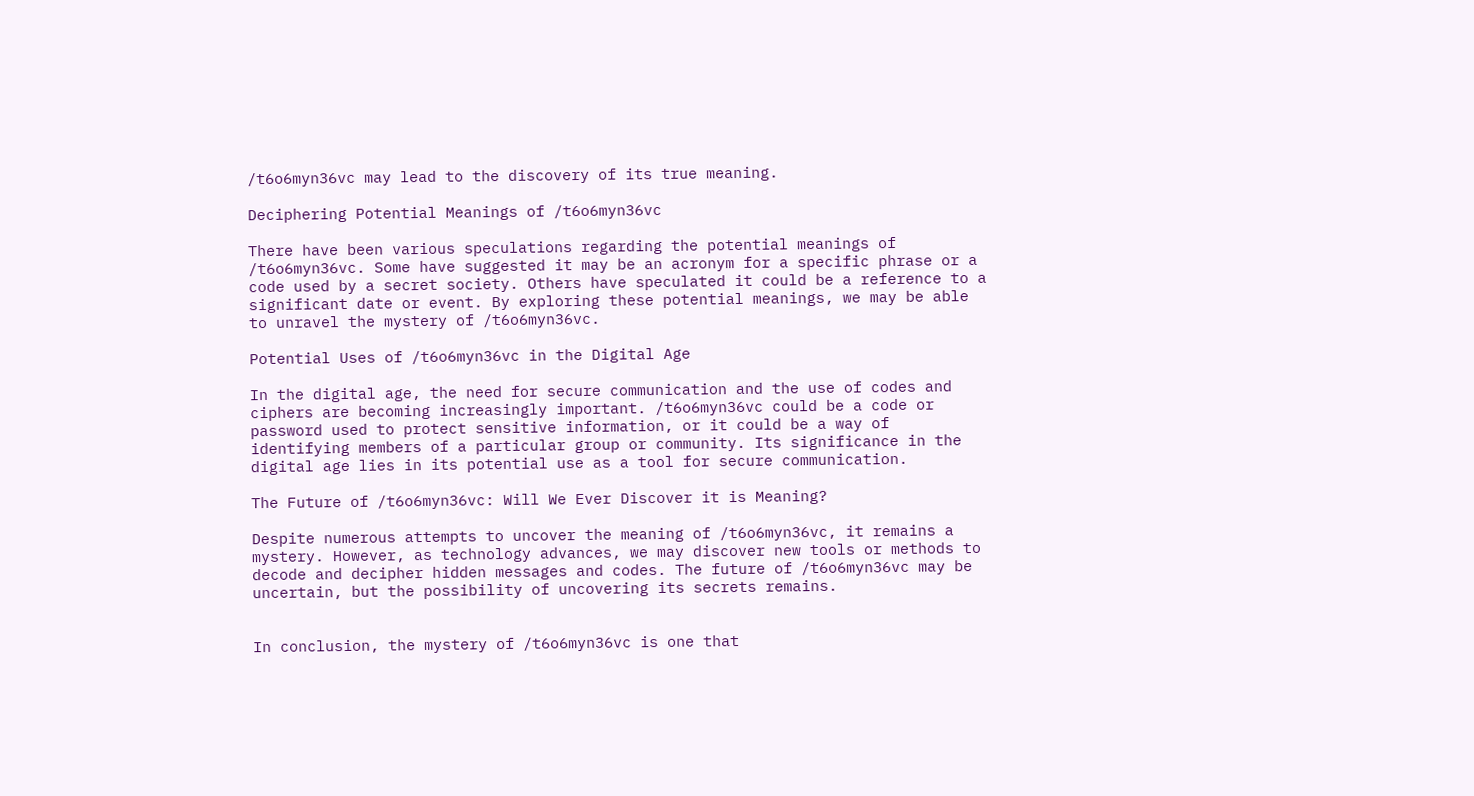/t6o6myn36vc may lead to the discovery of its true meaning.

Deciphering Potential Meanings of /t6o6myn36vc

There have been various speculations regarding the potential meanings of /t6o6myn36vc. Some have suggested it may be an acronym for a specific phrase or a code used by a secret society. Others have speculated it could be a reference to a significant date or event. By exploring these potential meanings, we may be able to unravel the mystery of /t6o6myn36vc.

Potential Uses of /t6o6myn36vc in the Digital Age

In the digital age, the need for secure communication and the use of codes and ciphers are becoming increasingly important. /t6o6myn36vc could be a code or password used to protect sensitive information, or it could be a way of identifying members of a particular group or community. Its significance in the digital age lies in its potential use as a tool for secure communication.

The Future of /t6o6myn36vc: Will We Ever Discover it is Meaning?

Despite numerous attempts to uncover the meaning of /t6o6myn36vc, it remains a mystery. However, as technology advances, we may discover new tools or methods to decode and decipher hidden messages and codes. The future of /t6o6myn36vc may be uncertain, but the possibility of uncovering its secrets remains.


In conclusion, the mystery of /t6o6myn36vc is one that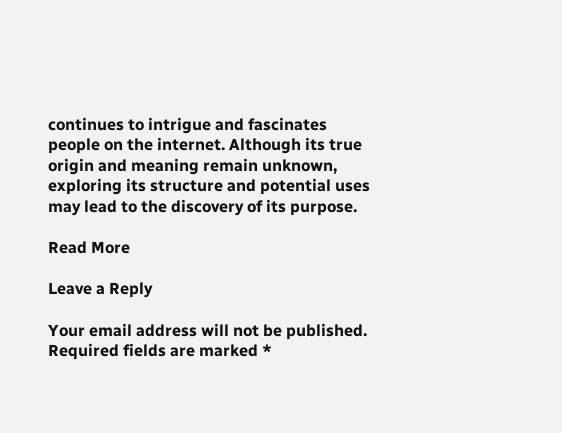continues to intrigue and fascinates people on the internet. Although its true origin and meaning remain unknown, exploring its structure and potential uses may lead to the discovery of its purpose.

Read More

Leave a Reply

Your email address will not be published. Required fields are marked *